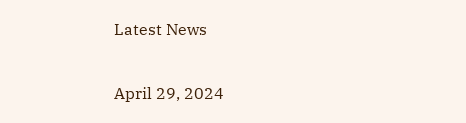Latest News

April 29, 2024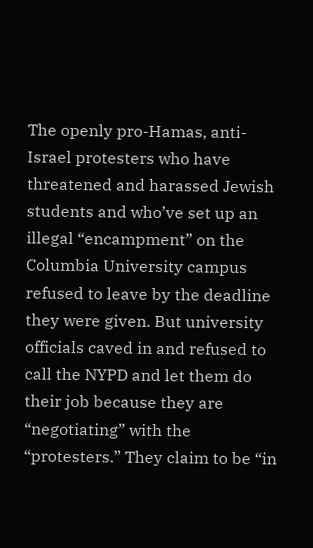The openly pro-Hamas, anti-Israel protesters who have threatened and harassed Jewish students and who’ve set up an illegal “encampment” on the Columbia University campus refused to leave by the deadline they were given. But university officials caved in and refused to call the NYPD and let them do their job because they are “negotiating” with the “protesters.” They claim to be “in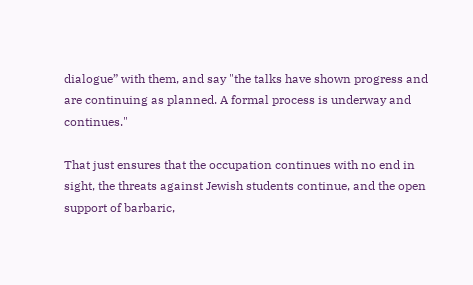dialogue” with them, and say "the talks have shown progress and are continuing as planned. A formal process is underway and continues."

That just ensures that the occupation continues with no end in sight, the threats against Jewish students continue, and the open support of barbaric,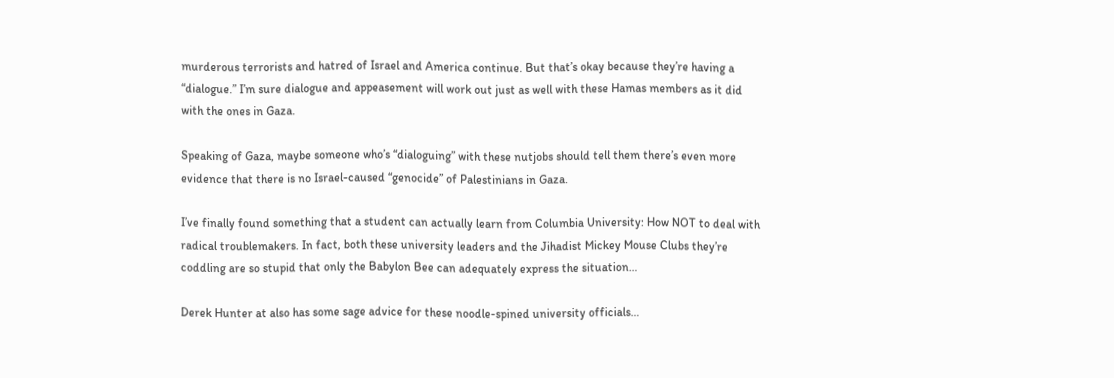murderous terrorists and hatred of Israel and America continue. But that’s okay because they’re having a “dialogue.” I’m sure dialogue and appeasement will work out just as well with these Hamas members as it did with the ones in Gaza.

Speaking of Gaza, maybe someone who’s “dialoguing” with these nutjobs should tell them there’s even more evidence that there is no Israel-caused “genocide” of Palestinians in Gaza.

I’ve finally found something that a student can actually learn from Columbia University: How NOT to deal with radical troublemakers. In fact, both these university leaders and the Jihadist Mickey Mouse Clubs they’re coddling are so stupid that only the Babylon Bee can adequately express the situation…

Derek Hunter at also has some sage advice for these noodle-spined university officials…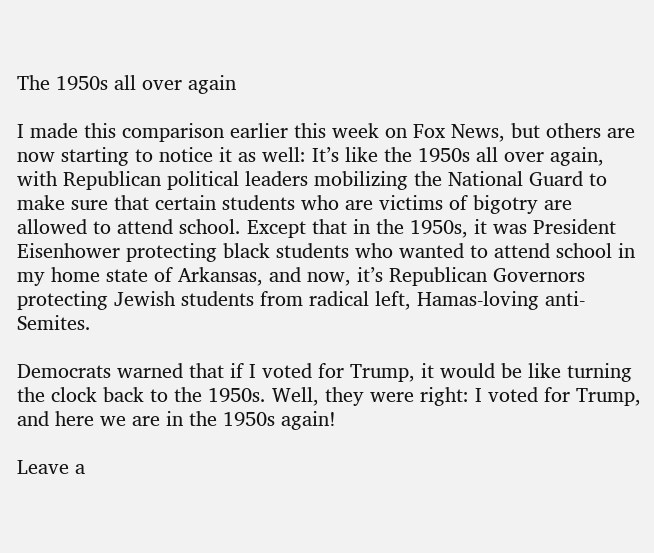The 1950s all over again

I made this comparison earlier this week on Fox News, but others are now starting to notice it as well: It’s like the 1950s all over again, with Republican political leaders mobilizing the National Guard to make sure that certain students who are victims of bigotry are allowed to attend school. Except that in the 1950s, it was President Eisenhower protecting black students who wanted to attend school in my home state of Arkansas, and now, it’s Republican Governors protecting Jewish students from radical left, Hamas-loving anti-Semites.

Democrats warned that if I voted for Trump, it would be like turning the clock back to the 1950s. Well, they were right: I voted for Trump, and here we are in the 1950s again!

Leave a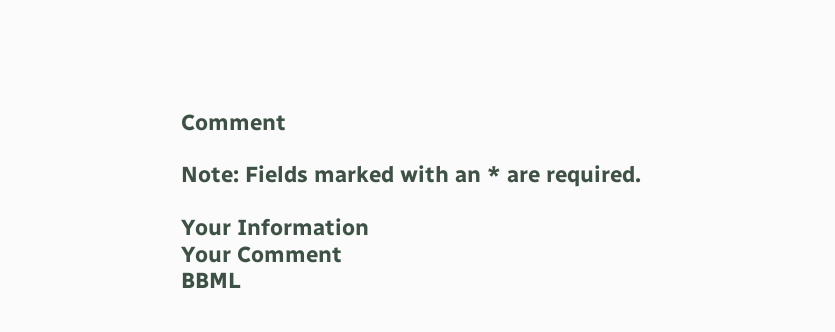Comment

Note: Fields marked with an * are required.

Your Information
Your Comment
BBML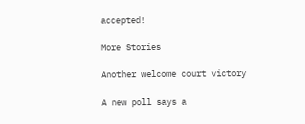accepted!

More Stories

Another welcome court victory

A new poll says a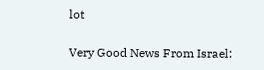lot

Very Good News From Israel: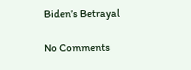Biden’s Betrayal

No Comments